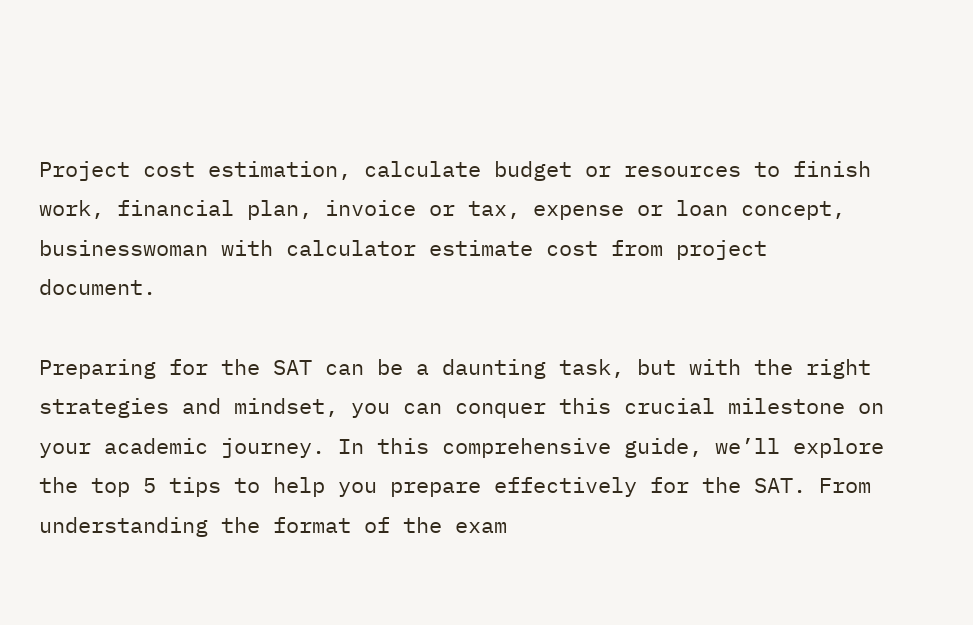Project cost estimation, calculate budget or resources to finish work, financial plan, invoice or tax, expense or loan concept, businesswoman with calculator estimate cost from project document.

Preparing for the SAT can be a daunting task, but with the right strategies and mindset, you can conquer this crucial milestone on your academic journey. In this comprehensive guide, we’ll explore the top 5 tips to help you prepare effectively for the SAT. From understanding the format of the exam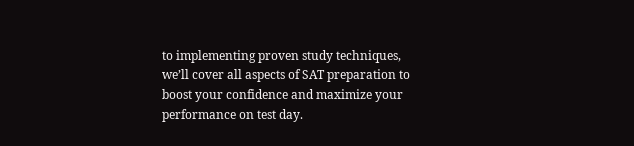to implementing proven study techniques, we’ll cover all aspects of SAT preparation to boost your confidence and maximize your performance on test day.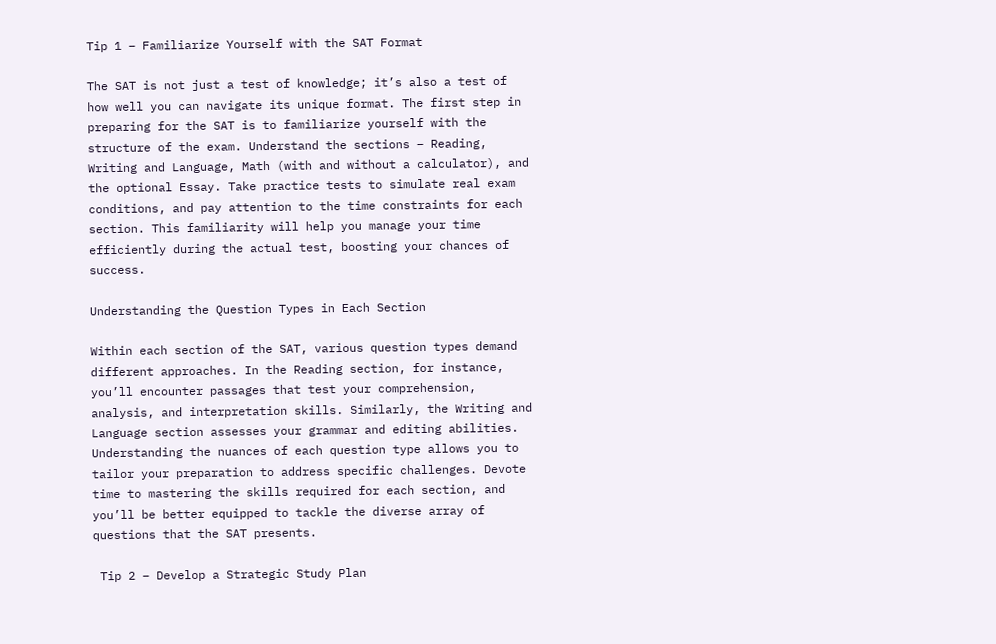Tip 1 – Familiarize Yourself with the SAT Format

The SAT is not just a test of knowledge; it’s also a test of how well you can navigate its unique format. The first step in preparing for the SAT is to familiarize yourself with the structure of the exam. Understand the sections – Reading, Writing and Language, Math (with and without a calculator), and the optional Essay. Take practice tests to simulate real exam conditions, and pay attention to the time constraints for each section. This familiarity will help you manage your time efficiently during the actual test, boosting your chances of success.

Understanding the Question Types in Each Section

Within each section of the SAT, various question types demand different approaches. In the Reading section, for instance, you’ll encounter passages that test your comprehension, analysis, and interpretation skills. Similarly, the Writing and Language section assesses your grammar and editing abilities. Understanding the nuances of each question type allows you to tailor your preparation to address specific challenges. Devote time to mastering the skills required for each section, and you’ll be better equipped to tackle the diverse array of questions that the SAT presents.

 Tip 2 – Develop a Strategic Study Plan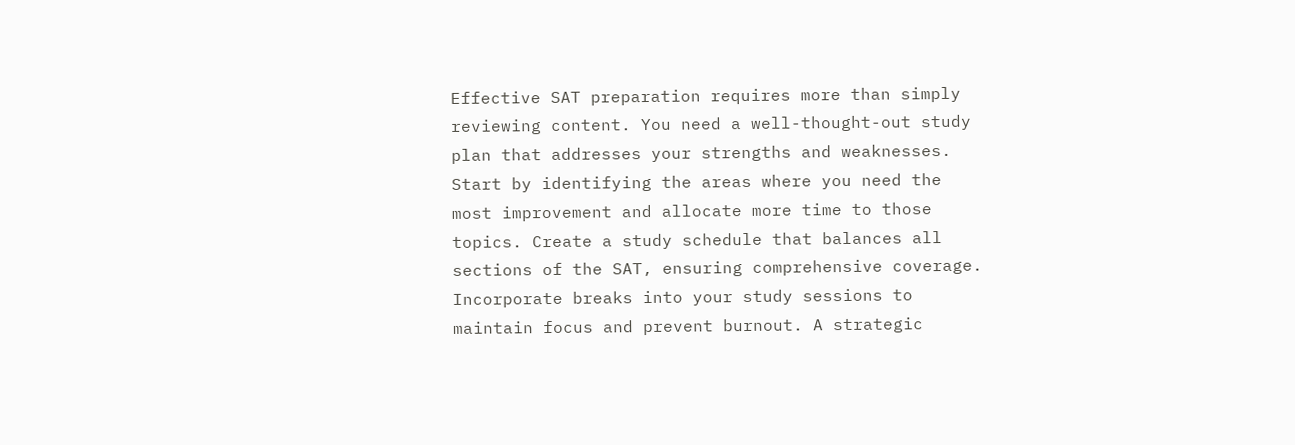Effective SAT preparation requires more than simply reviewing content. You need a well-thought-out study plan that addresses your strengths and weaknesses. Start by identifying the areas where you need the most improvement and allocate more time to those topics. Create a study schedule that balances all sections of the SAT, ensuring comprehensive coverage. Incorporate breaks into your study sessions to maintain focus and prevent burnout. A strategic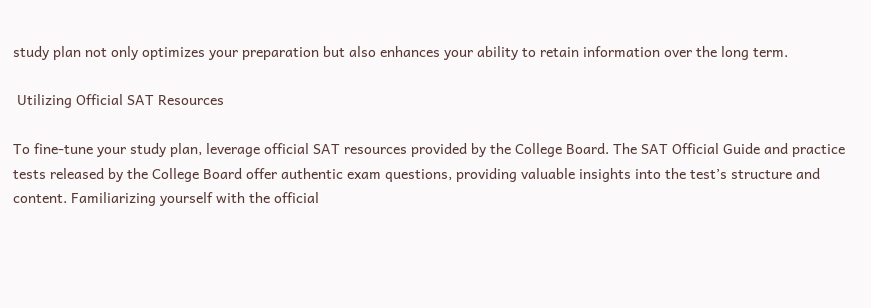study plan not only optimizes your preparation but also enhances your ability to retain information over the long term.

 Utilizing Official SAT Resources

To fine-tune your study plan, leverage official SAT resources provided by the College Board. The SAT Official Guide and practice tests released by the College Board offer authentic exam questions, providing valuable insights into the test’s structure and content. Familiarizing yourself with the official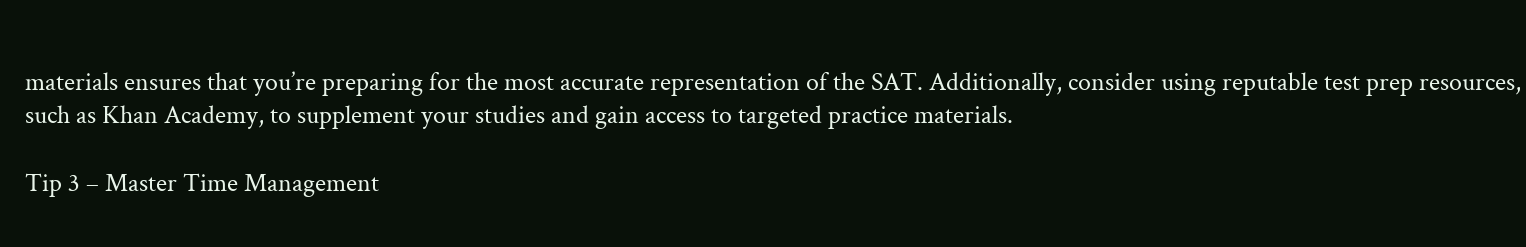materials ensures that you’re preparing for the most accurate representation of the SAT. Additionally, consider using reputable test prep resources, such as Khan Academy, to supplement your studies and gain access to targeted practice materials.

Tip 3 – Master Time Management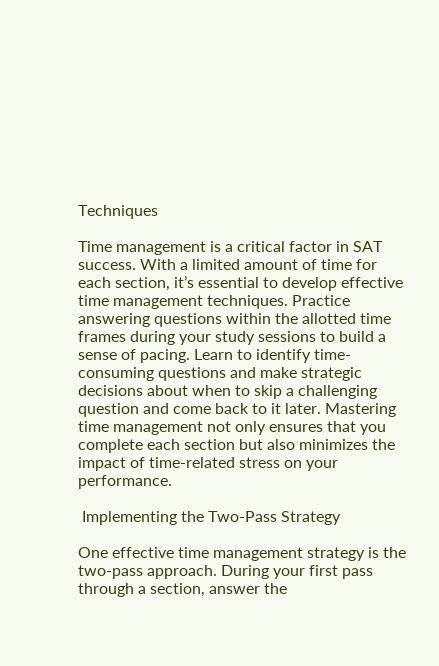Techniques

Time management is a critical factor in SAT success. With a limited amount of time for each section, it’s essential to develop effective time management techniques. Practice answering questions within the allotted time frames during your study sessions to build a sense of pacing. Learn to identify time-consuming questions and make strategic decisions about when to skip a challenging question and come back to it later. Mastering time management not only ensures that you complete each section but also minimizes the impact of time-related stress on your performance.

 Implementing the Two-Pass Strategy

One effective time management strategy is the two-pass approach. During your first pass through a section, answer the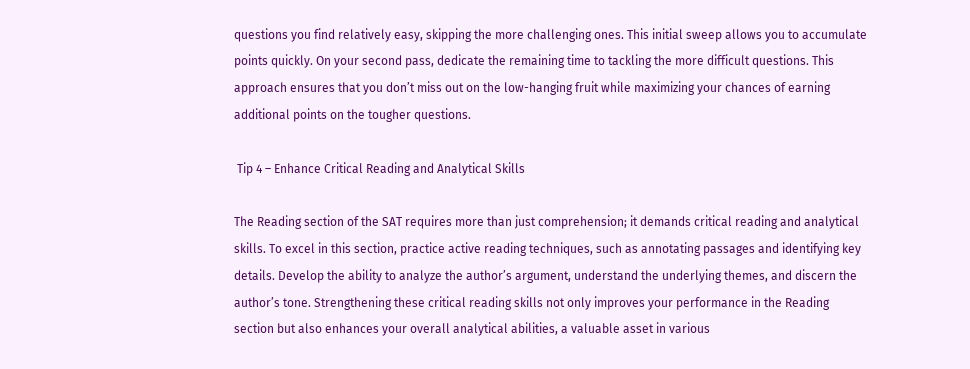questions you find relatively easy, skipping the more challenging ones. This initial sweep allows you to accumulate points quickly. On your second pass, dedicate the remaining time to tackling the more difficult questions. This approach ensures that you don’t miss out on the low-hanging fruit while maximizing your chances of earning additional points on the tougher questions.

 Tip 4 – Enhance Critical Reading and Analytical Skills

The Reading section of the SAT requires more than just comprehension; it demands critical reading and analytical skills. To excel in this section, practice active reading techniques, such as annotating passages and identifying key details. Develop the ability to analyze the author’s argument, understand the underlying themes, and discern the author’s tone. Strengthening these critical reading skills not only improves your performance in the Reading section but also enhances your overall analytical abilities, a valuable asset in various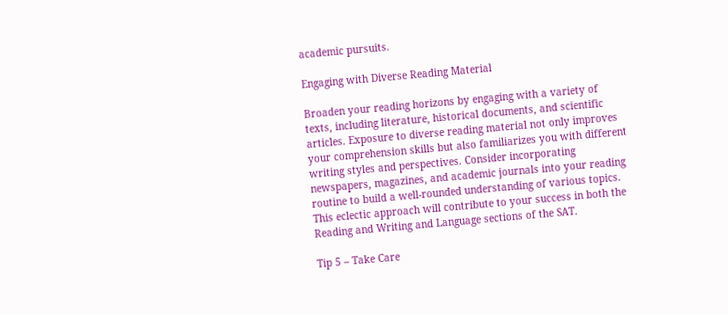academic pursuits.

Engaging with Diverse Reading Material

Broaden your reading horizons by engaging with a variety of texts, including literature, historical documents, and scientific articles. Exposure to diverse reading material not only improves your comprehension skills but also familiarizes you with different writing styles and perspectives. Consider incorporating newspapers, magazines, and academic journals into your reading routine to build a well-rounded understanding of various topics. This eclectic approach will contribute to your success in both the Reading and Writing and Language sections of the SAT.

Tip 5 – Take Care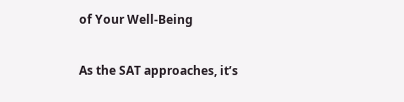of Your Well-Being

As the SAT approaches, it’s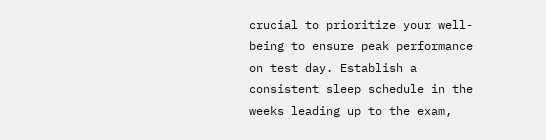crucial to prioritize your well-being to ensure peak performance on test day. Establish a consistent sleep schedule in the weeks leading up to the exam,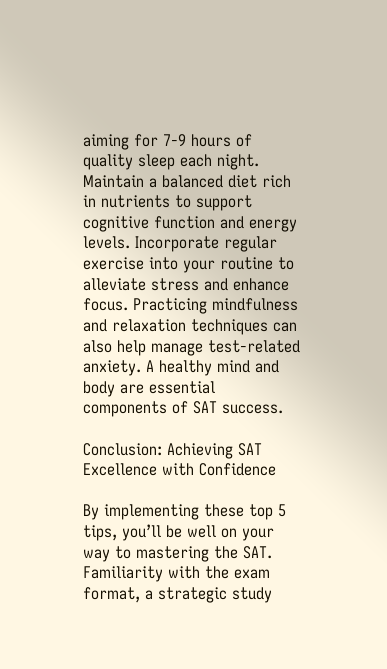aiming for 7-9 hours of quality sleep each night. Maintain a balanced diet rich in nutrients to support cognitive function and energy levels. Incorporate regular exercise into your routine to alleviate stress and enhance focus. Practicing mindfulness and relaxation techniques can also help manage test-related anxiety. A healthy mind and body are essential components of SAT success.

Conclusion: Achieving SAT Excellence with Confidence

By implementing these top 5 tips, you’ll be well on your way to mastering the SAT. Familiarity with the exam format, a strategic study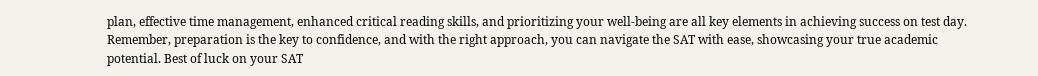plan, effective time management, enhanced critical reading skills, and prioritizing your well-being are all key elements in achieving success on test day. Remember, preparation is the key to confidence, and with the right approach, you can navigate the SAT with ease, showcasing your true academic potential. Best of luck on your SAT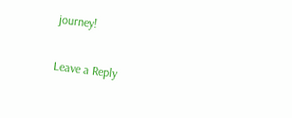journey!

Leave a Reply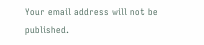Your email address will not be published.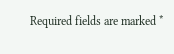Required fields are marked *